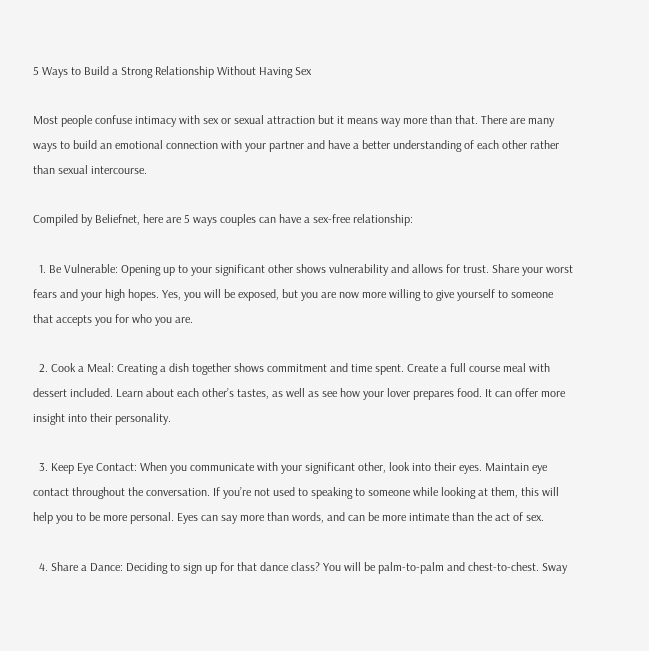5 Ways to Build a Strong Relationship Without Having Sex

Most people confuse intimacy with sex or sexual attraction but it means way more than that. There are many ways to build an emotional connection with your partner and have a better understanding of each other rather than sexual intercourse.

Compiled by Beliefnet, here are 5 ways couples can have a sex-free relationship:

  1. Be Vulnerable: Opening up to your significant other shows vulnerability and allows for trust. Share your worst fears and your high hopes. Yes, you will be exposed, but you are now more willing to give yourself to someone that accepts you for who you are.

  2. Cook a Meal: Creating a dish together shows commitment and time spent. Create a full course meal with dessert included. Learn about each other’s tastes, as well as see how your lover prepares food. It can offer more insight into their personality.

  3. Keep Eye Contact: When you communicate with your significant other, look into their eyes. Maintain eye contact throughout the conversation. If you’re not used to speaking to someone while looking at them, this will help you to be more personal. Eyes can say more than words, and can be more intimate than the act of sex.

  4. Share a Dance: Deciding to sign up for that dance class? You will be palm-to-palm and chest-to-chest. Sway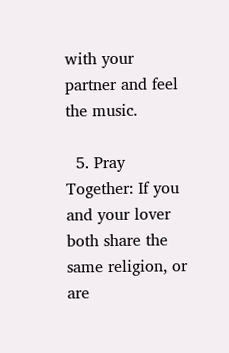with your partner and feel the music.

  5. Pray Together: If you and your lover both share the same religion, or are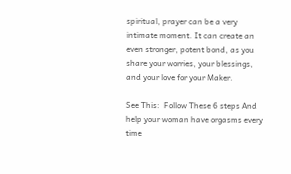spiritual, prayer can be a very intimate moment. It can create an even stronger, potent bond, as you share your worries, your blessings, and your love for your Maker.

See This:  Follow These 6 steps And help your woman have orgasms every time